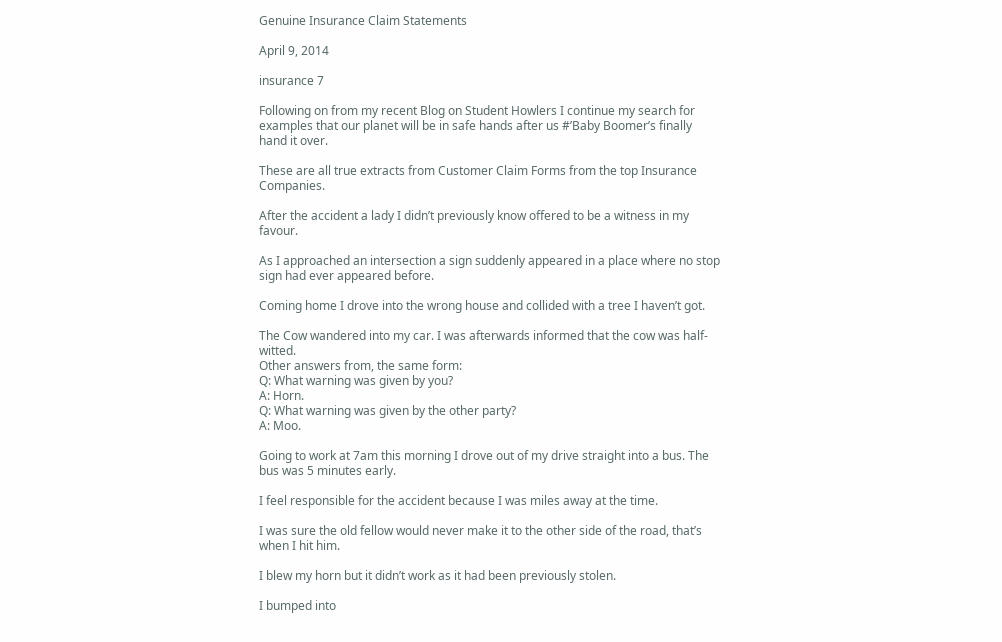Genuine Insurance Claim Statements

April 9, 2014

insurance 7

Following on from my recent Blog on Student Howlers I continue my search for examples that our planet will be in safe hands after us #’Baby Boomer’s finally hand it over.

These are all true extracts from Customer Claim Forms from the top Insurance Companies.

After the accident a lady I didn’t previously know offered to be a witness in my favour.

As I approached an intersection a sign suddenly appeared in a place where no stop sign had ever appeared before.

Coming home I drove into the wrong house and collided with a tree I haven’t got.

The Cow wandered into my car. I was afterwards informed that the cow was half-witted.
Other answers from, the same form:
Q: What warning was given by you?
A: Horn.
Q: What warning was given by the other party?
A: Moo.

Going to work at 7am this morning I drove out of my drive straight into a bus. The bus was 5 minutes early.

I feel responsible for the accident because I was miles away at the time.

I was sure the old fellow would never make it to the other side of the road, that’s when I hit him.

I blew my horn but it didn’t work as it had been previously stolen.

I bumped into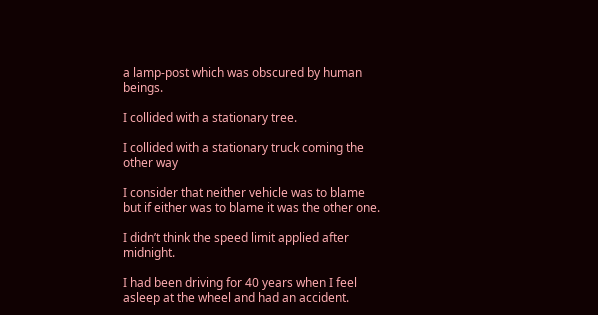a lamp-post which was obscured by human beings.

I collided with a stationary tree.

I collided with a stationary truck coming the other way

I consider that neither vehicle was to blame but if either was to blame it was the other one.

I didn’t think the speed limit applied after midnight.

I had been driving for 40 years when I feel asleep at the wheel and had an accident.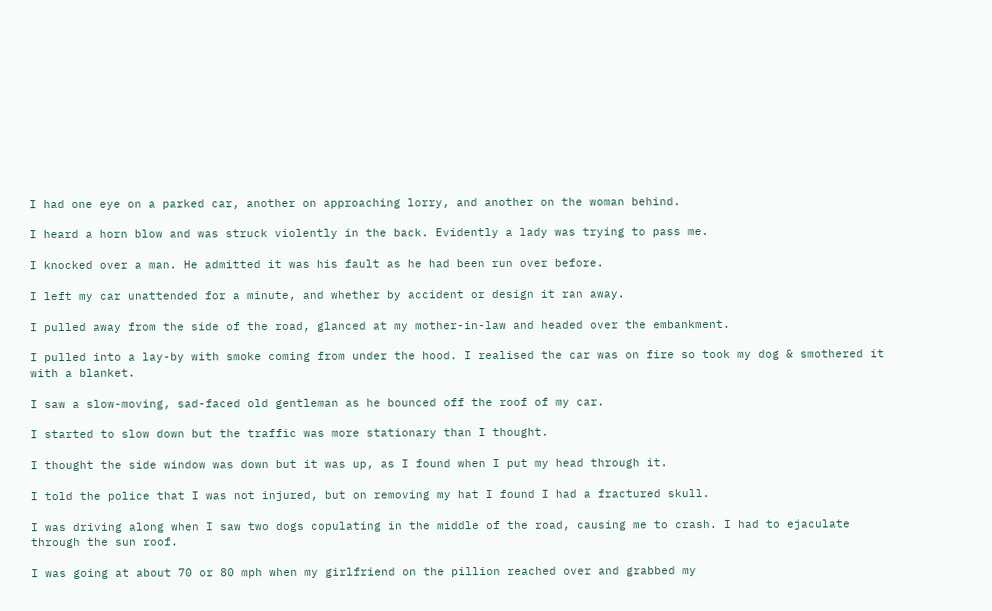I had one eye on a parked car, another on approaching lorry, and another on the woman behind.

I heard a horn blow and was struck violently in the back. Evidently a lady was trying to pass me.

I knocked over a man. He admitted it was his fault as he had been run over before.

I left my car unattended for a minute, and whether by accident or design it ran away.

I pulled away from the side of the road, glanced at my mother-in-law and headed over the embankment.

I pulled into a lay-by with smoke coming from under the hood. I realised the car was on fire so took my dog & smothered it with a blanket.

I saw a slow-moving, sad-faced old gentleman as he bounced off the roof of my car.

I started to slow down but the traffic was more stationary than I thought.

I thought the side window was down but it was up, as I found when I put my head through it.

I told the police that I was not injured, but on removing my hat I found I had a fractured skull.

I was driving along when I saw two dogs copulating in the middle of the road, causing me to crash. I had to ejaculate through the sun roof.

I was going at about 70 or 80 mph when my girlfriend on the pillion reached over and grabbed my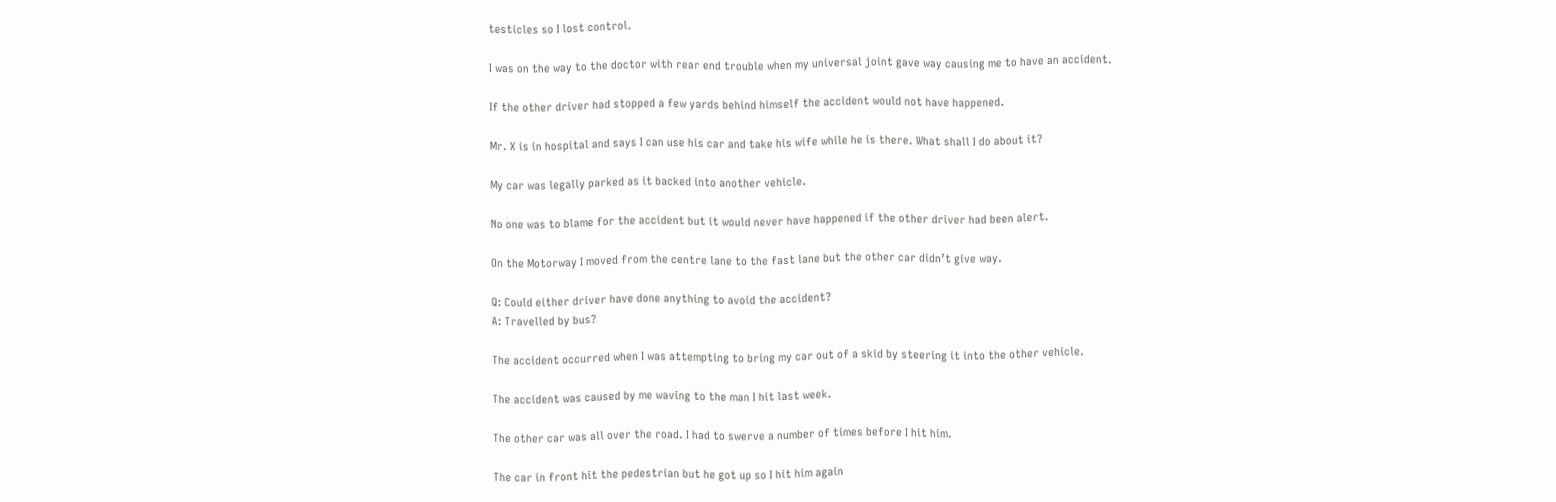testicles so I lost control.

I was on the way to the doctor with rear end trouble when my universal joint gave way causing me to have an accident.

If the other driver had stopped a few yards behind himself the accident would not have happened.

Mr. X is in hospital and says I can use his car and take his wife while he is there. What shall I do about it?

My car was legally parked as it backed into another vehicle.

No one was to blame for the accident but it would never have happened if the other driver had been alert.

On the Motorway I moved from the centre lane to the fast lane but the other car didn’t give way.

Q: Could either driver have done anything to avoid the accident?
A: Travelled by bus?

The accident occurred when I was attempting to bring my car out of a skid by steering it into the other vehicle.

The accident was caused by me waving to the man I hit last week.

The other car was all over the road. I had to swerve a number of times before I hit him.

The car in front hit the pedestrian but he got up so I hit him again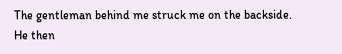The gentleman behind me struck me on the backside. He then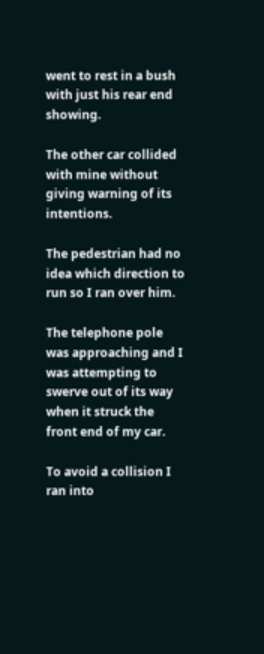went to rest in a bush with just his rear end showing.

The other car collided with mine without giving warning of its intentions.

The pedestrian had no idea which direction to run so I ran over him.

The telephone pole was approaching and I was attempting to swerve out of its way when it struck the front end of my car.

To avoid a collision I ran into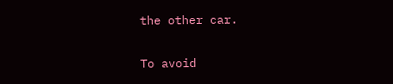the other car.

To avoid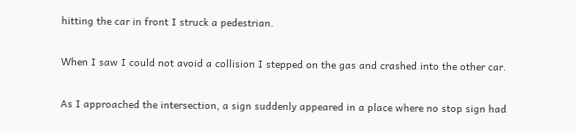hitting the car in front I struck a pedestrian.

When I saw I could not avoid a collision I stepped on the gas and crashed into the other car.

As I approached the intersection, a sign suddenly appeared in a place where no stop sign had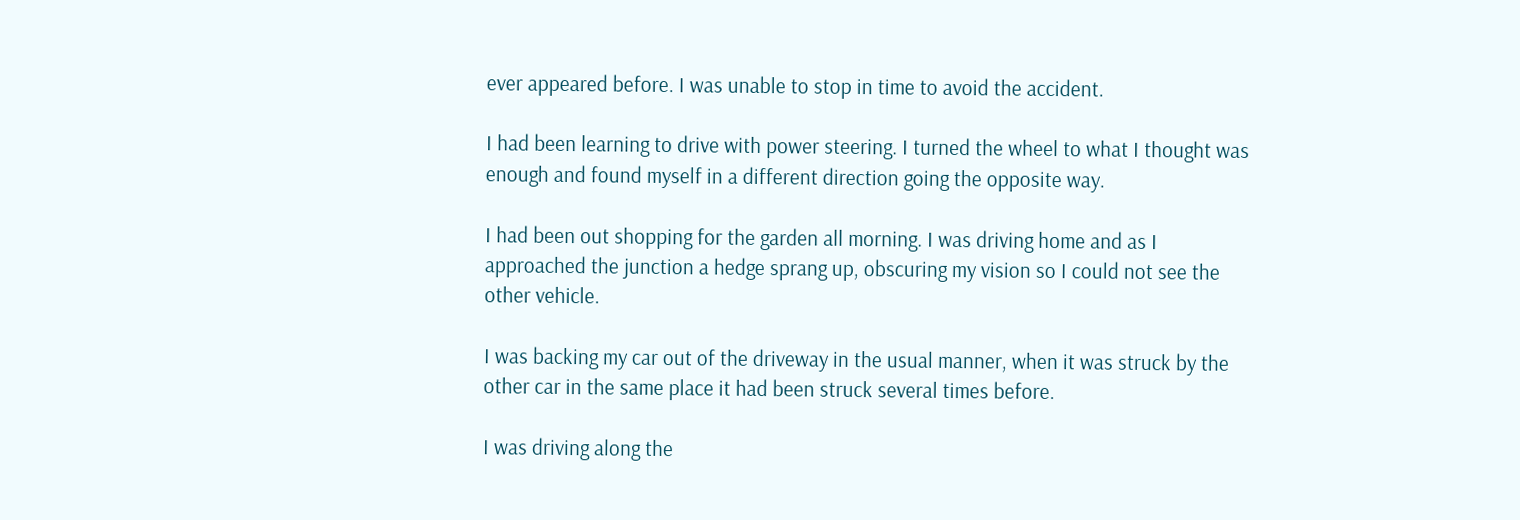ever appeared before. I was unable to stop in time to avoid the accident.

I had been learning to drive with power steering. I turned the wheel to what I thought was enough and found myself in a different direction going the opposite way.

I had been out shopping for the garden all morning. I was driving home and as I approached the junction a hedge sprang up, obscuring my vision so I could not see the other vehicle.

I was backing my car out of the driveway in the usual manner, when it was struck by the other car in the same place it had been struck several times before.

I was driving along the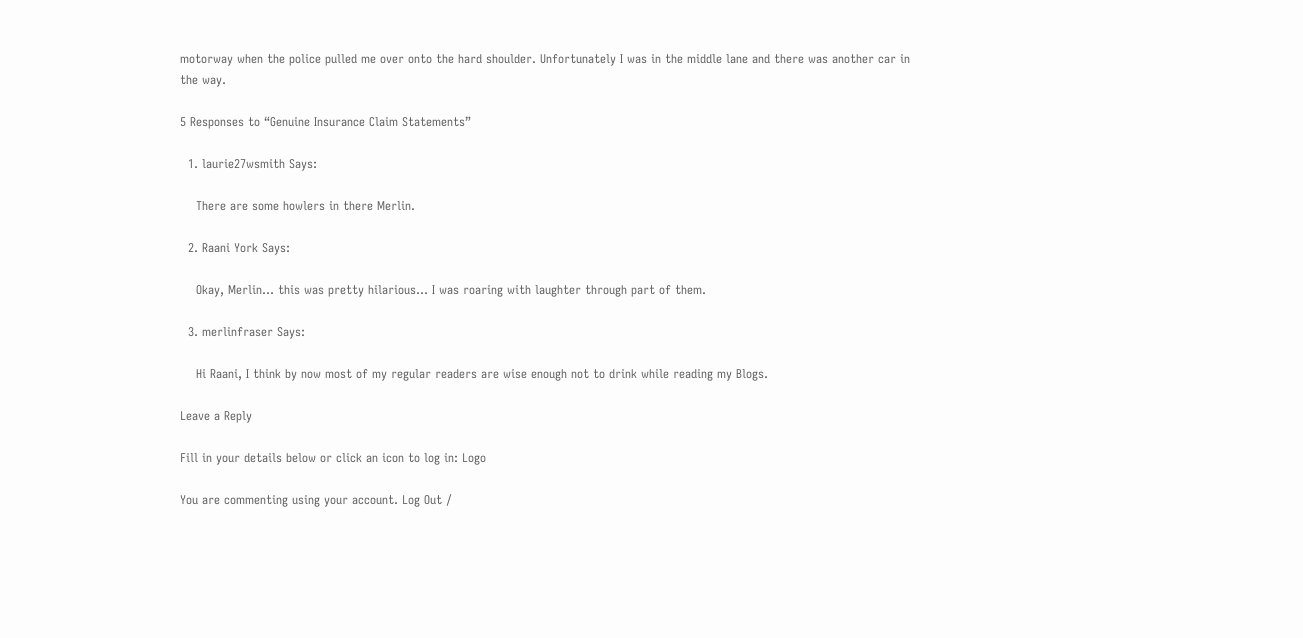motorway when the police pulled me over onto the hard shoulder. Unfortunately I was in the middle lane and there was another car in the way.

5 Responses to “Genuine Insurance Claim Statements”

  1. laurie27wsmith Says:

    There are some howlers in there Merlin.

  2. Raani York Says:

    Okay, Merlin… this was pretty hilarious… I was roaring with laughter through part of them.

  3. merlinfraser Says:

    Hi Raani, I think by now most of my regular readers are wise enough not to drink while reading my Blogs.

Leave a Reply

Fill in your details below or click an icon to log in: Logo

You are commenting using your account. Log Out /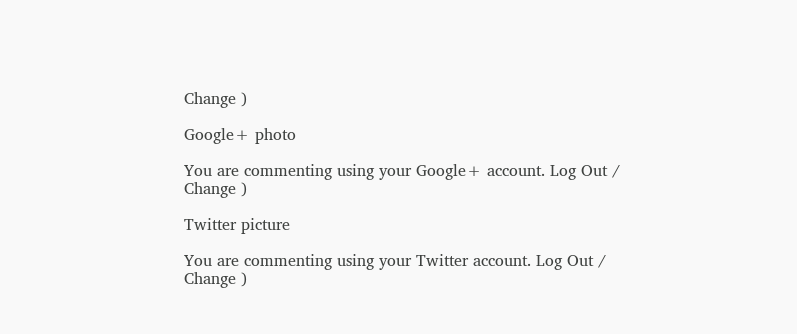Change )

Google+ photo

You are commenting using your Google+ account. Log Out /  Change )

Twitter picture

You are commenting using your Twitter account. Log Out /  Change )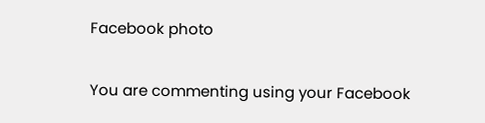Facebook photo

You are commenting using your Facebook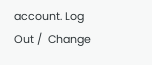account. Log Out /  Change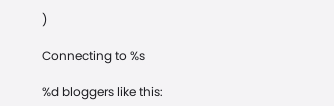)

Connecting to %s

%d bloggers like this: